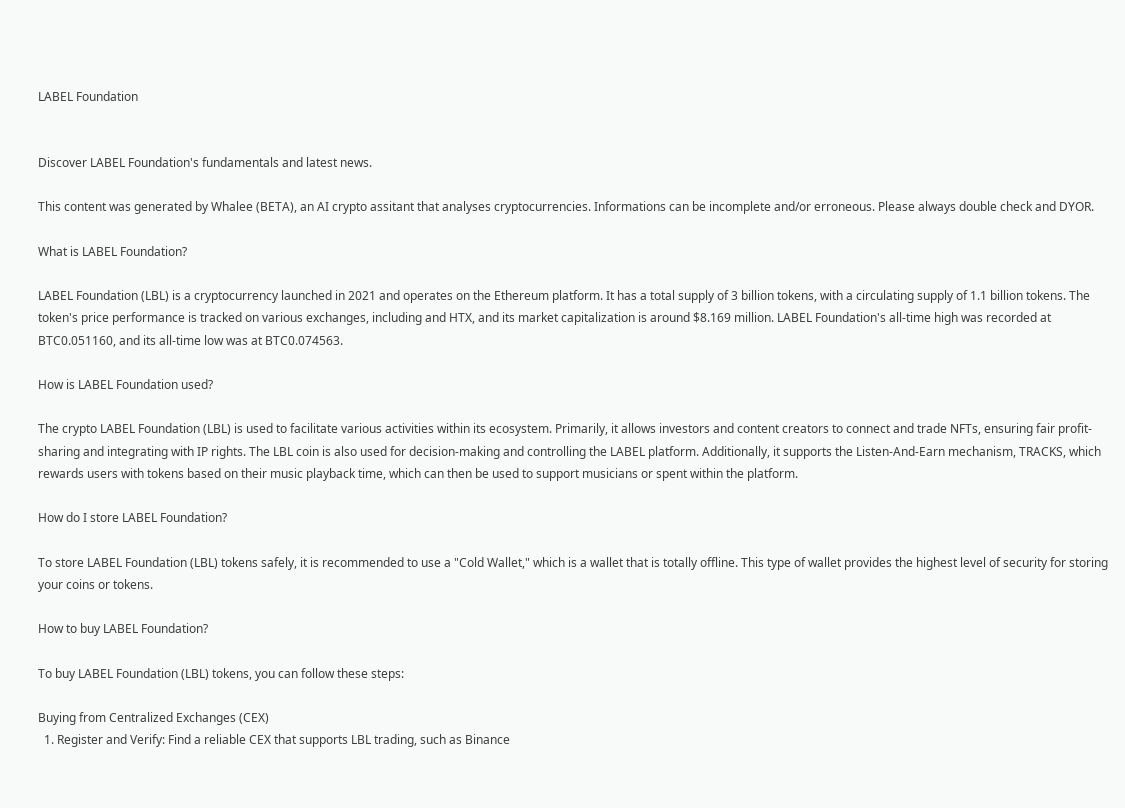LABEL Foundation


Discover LABEL Foundation's fundamentals and latest news.

This content was generated by Whalee (BETA), an AI crypto assitant that analyses cryptocurrencies. Informations can be incomplete and/or erroneous. Please always double check and DYOR.

What is LABEL Foundation?

LABEL Foundation (LBL) is a cryptocurrency launched in 2021 and operates on the Ethereum platform. It has a total supply of 3 billion tokens, with a circulating supply of 1.1 billion tokens. The token's price performance is tracked on various exchanges, including and HTX, and its market capitalization is around $8.169 million. LABEL Foundation's all-time high was recorded at BTC0.051160, and its all-time low was at BTC0.074563.

How is LABEL Foundation used?

The crypto LABEL Foundation (LBL) is used to facilitate various activities within its ecosystem. Primarily, it allows investors and content creators to connect and trade NFTs, ensuring fair profit-sharing and integrating with IP rights. The LBL coin is also used for decision-making and controlling the LABEL platform. Additionally, it supports the Listen-And-Earn mechanism, TRACKS, which rewards users with tokens based on their music playback time, which can then be used to support musicians or spent within the platform.

How do I store LABEL Foundation?

To store LABEL Foundation (LBL) tokens safely, it is recommended to use a "Cold Wallet," which is a wallet that is totally offline. This type of wallet provides the highest level of security for storing your coins or tokens.

How to buy LABEL Foundation?

To buy LABEL Foundation (LBL) tokens, you can follow these steps:

Buying from Centralized Exchanges (CEX)
  1. Register and Verify: Find a reliable CEX that supports LBL trading, such as Binance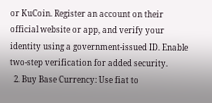or KuCoin. Register an account on their official website or app, and verify your identity using a government-issued ID. Enable two-step verification for added security.
  2. Buy Base Currency: Use fiat to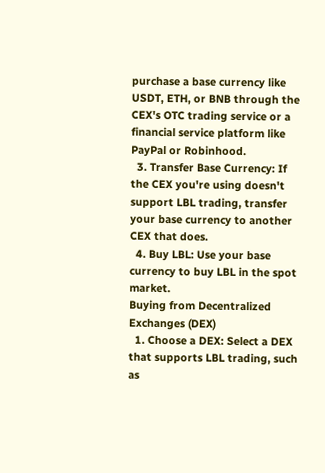purchase a base currency like USDT, ETH, or BNB through the CEX's OTC trading service or a financial service platform like PayPal or Robinhood.
  3. Transfer Base Currency: If the CEX you're using doesn't support LBL trading, transfer your base currency to another CEX that does.
  4. Buy LBL: Use your base currency to buy LBL in the spot market.
Buying from Decentralized Exchanges (DEX)
  1. Choose a DEX: Select a DEX that supports LBL trading, such as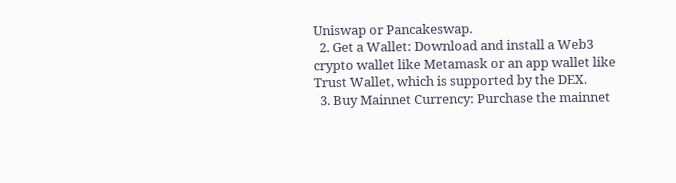Uniswap or Pancakeswap.
  2. Get a Wallet: Download and install a Web3 crypto wallet like Metamask or an app wallet like Trust Wallet, which is supported by the DEX.
  3. Buy Mainnet Currency: Purchase the mainnet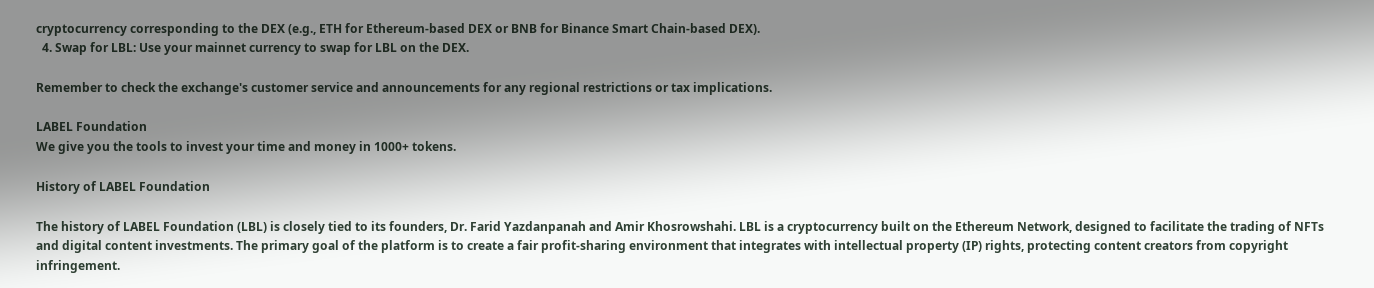cryptocurrency corresponding to the DEX (e.g., ETH for Ethereum-based DEX or BNB for Binance Smart Chain-based DEX).
  4. Swap for LBL: Use your mainnet currency to swap for LBL on the DEX.

Remember to check the exchange's customer service and announcements for any regional restrictions or tax implications.

LABEL Foundation
We give you the tools to invest your time and money in 1000+ tokens.

History of LABEL Foundation

The history of LABEL Foundation (LBL) is closely tied to its founders, Dr. Farid Yazdanpanah and Amir Khosrowshahi. LBL is a cryptocurrency built on the Ethereum Network, designed to facilitate the trading of NFTs and digital content investments. The primary goal of the platform is to create a fair profit-sharing environment that integrates with intellectual property (IP) rights, protecting content creators from copyright infringement.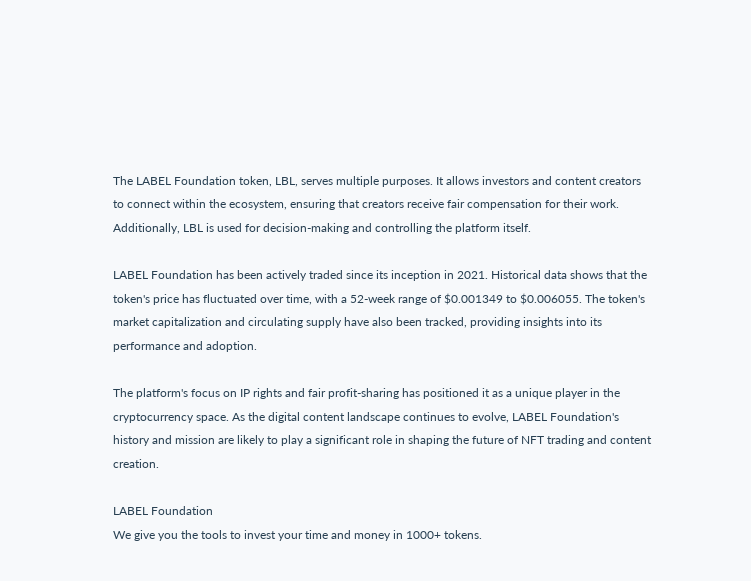The LABEL Foundation token, LBL, serves multiple purposes. It allows investors and content creators to connect within the ecosystem, ensuring that creators receive fair compensation for their work. Additionally, LBL is used for decision-making and controlling the platform itself.

LABEL Foundation has been actively traded since its inception in 2021. Historical data shows that the token's price has fluctuated over time, with a 52-week range of $0.001349 to $0.006055. The token's market capitalization and circulating supply have also been tracked, providing insights into its performance and adoption.

The platform's focus on IP rights and fair profit-sharing has positioned it as a unique player in the cryptocurrency space. As the digital content landscape continues to evolve, LABEL Foundation's history and mission are likely to play a significant role in shaping the future of NFT trading and content creation.

LABEL Foundation
We give you the tools to invest your time and money in 1000+ tokens.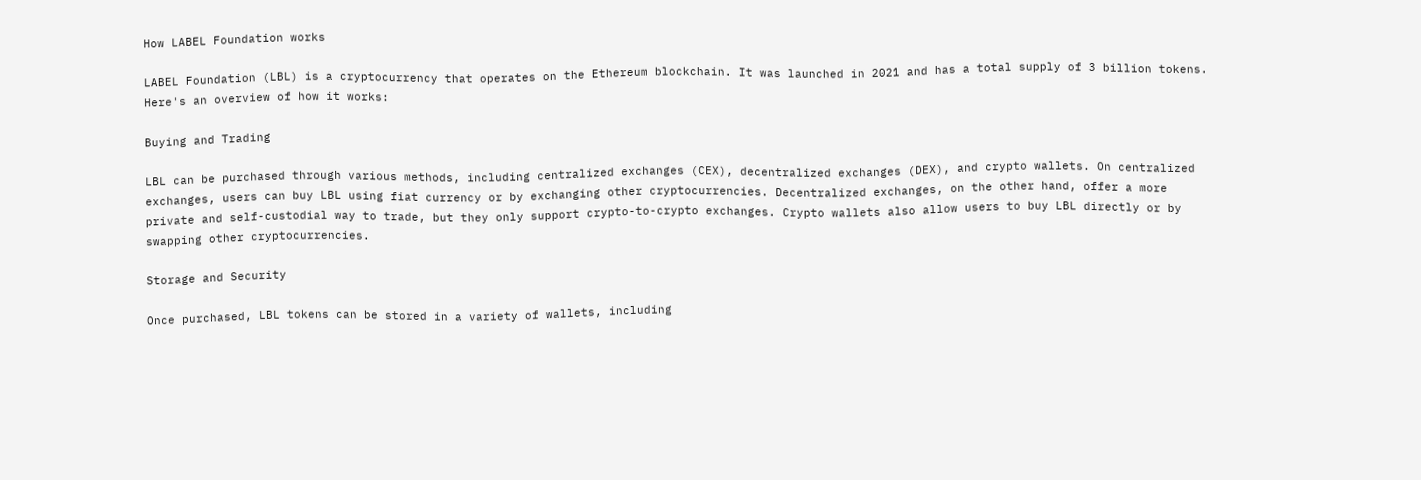How LABEL Foundation works

LABEL Foundation (LBL) is a cryptocurrency that operates on the Ethereum blockchain. It was launched in 2021 and has a total supply of 3 billion tokens. Here's an overview of how it works:

Buying and Trading

LBL can be purchased through various methods, including centralized exchanges (CEX), decentralized exchanges (DEX), and crypto wallets. On centralized exchanges, users can buy LBL using fiat currency or by exchanging other cryptocurrencies. Decentralized exchanges, on the other hand, offer a more private and self-custodial way to trade, but they only support crypto-to-crypto exchanges. Crypto wallets also allow users to buy LBL directly or by swapping other cryptocurrencies.

Storage and Security

Once purchased, LBL tokens can be stored in a variety of wallets, including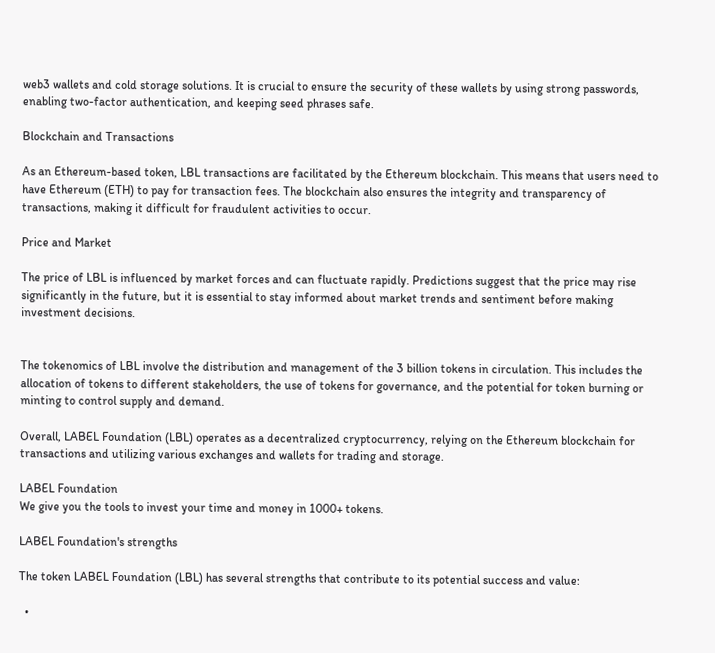web3 wallets and cold storage solutions. It is crucial to ensure the security of these wallets by using strong passwords, enabling two-factor authentication, and keeping seed phrases safe.

Blockchain and Transactions

As an Ethereum-based token, LBL transactions are facilitated by the Ethereum blockchain. This means that users need to have Ethereum (ETH) to pay for transaction fees. The blockchain also ensures the integrity and transparency of transactions, making it difficult for fraudulent activities to occur.

Price and Market

The price of LBL is influenced by market forces and can fluctuate rapidly. Predictions suggest that the price may rise significantly in the future, but it is essential to stay informed about market trends and sentiment before making investment decisions.


The tokenomics of LBL involve the distribution and management of the 3 billion tokens in circulation. This includes the allocation of tokens to different stakeholders, the use of tokens for governance, and the potential for token burning or minting to control supply and demand.

Overall, LABEL Foundation (LBL) operates as a decentralized cryptocurrency, relying on the Ethereum blockchain for transactions and utilizing various exchanges and wallets for trading and storage.

LABEL Foundation
We give you the tools to invest your time and money in 1000+ tokens.

LABEL Foundation's strengths

The token LABEL Foundation (LBL) has several strengths that contribute to its potential success and value:

  •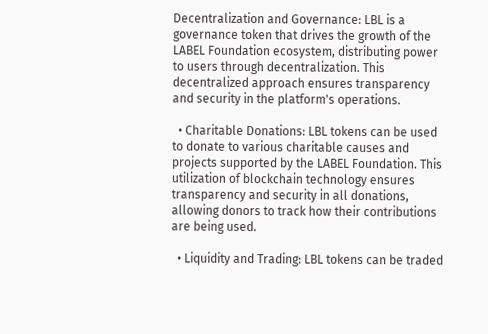Decentralization and Governance: LBL is a governance token that drives the growth of the LABEL Foundation ecosystem, distributing power to users through decentralization. This decentralized approach ensures transparency and security in the platform's operations.

  • Charitable Donations: LBL tokens can be used to donate to various charitable causes and projects supported by the LABEL Foundation. This utilization of blockchain technology ensures transparency and security in all donations, allowing donors to track how their contributions are being used.

  • Liquidity and Trading: LBL tokens can be traded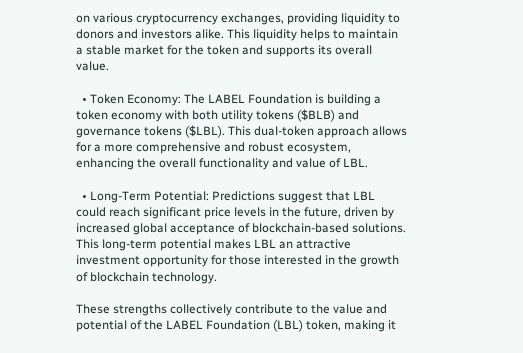on various cryptocurrency exchanges, providing liquidity to donors and investors alike. This liquidity helps to maintain a stable market for the token and supports its overall value.

  • Token Economy: The LABEL Foundation is building a token economy with both utility tokens ($BLB) and governance tokens ($LBL). This dual-token approach allows for a more comprehensive and robust ecosystem, enhancing the overall functionality and value of LBL.

  • Long-Term Potential: Predictions suggest that LBL could reach significant price levels in the future, driven by increased global acceptance of blockchain-based solutions. This long-term potential makes LBL an attractive investment opportunity for those interested in the growth of blockchain technology.

These strengths collectively contribute to the value and potential of the LABEL Foundation (LBL) token, making it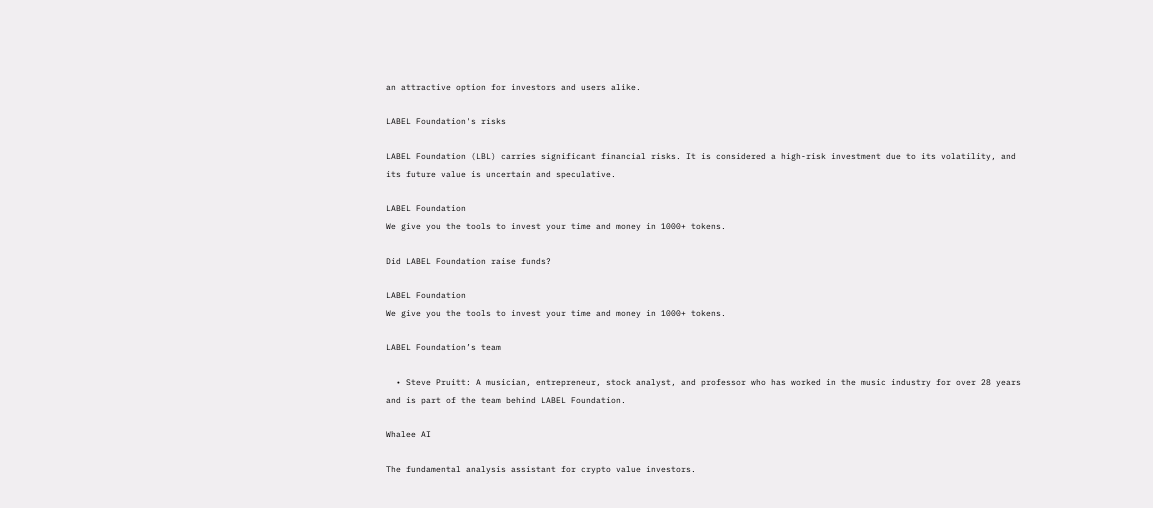an attractive option for investors and users alike.

LABEL Foundation's risks

LABEL Foundation (LBL) carries significant financial risks. It is considered a high-risk investment due to its volatility, and its future value is uncertain and speculative.

LABEL Foundation
We give you the tools to invest your time and money in 1000+ tokens.

Did LABEL Foundation raise funds?

LABEL Foundation
We give you the tools to invest your time and money in 1000+ tokens.

LABEL Foundation’s team

  • Steve Pruitt: A musician, entrepreneur, stock analyst, and professor who has worked in the music industry for over 28 years and is part of the team behind LABEL Foundation.

Whalee AI

The fundamental analysis assistant for crypto value investors.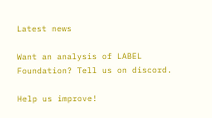Latest news

Want an analysis of LABEL Foundation? Tell us on discord.

Help us improve!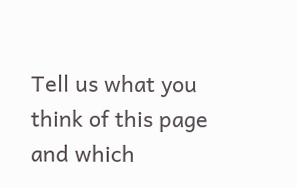Tell us what you think of this page and which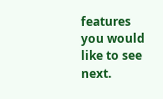features you would like to see next.